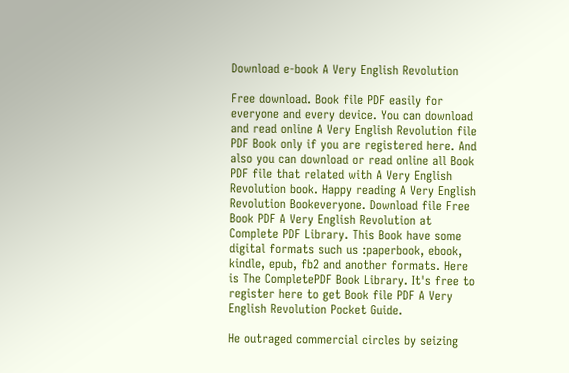Download e-book A Very English Revolution

Free download. Book file PDF easily for everyone and every device. You can download and read online A Very English Revolution file PDF Book only if you are registered here. And also you can download or read online all Book PDF file that related with A Very English Revolution book. Happy reading A Very English Revolution Bookeveryone. Download file Free Book PDF A Very English Revolution at Complete PDF Library. This Book have some digital formats such us :paperbook, ebook, kindle, epub, fb2 and another formats. Here is The CompletePDF Book Library. It's free to register here to get Book file PDF A Very English Revolution Pocket Guide.

He outraged commercial circles by seizing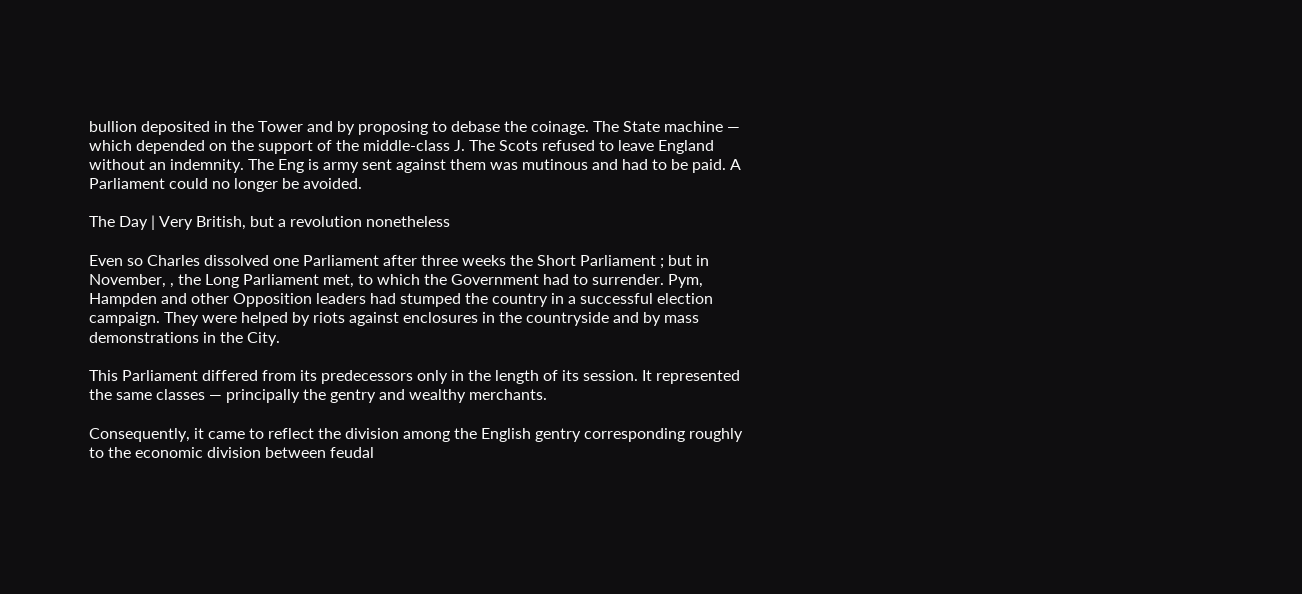bullion deposited in the Tower and by proposing to debase the coinage. The State machine — which depended on the support of the middle-class J. The Scots refused to leave England without an indemnity. The Eng is army sent against them was mutinous and had to be paid. A Parliament could no longer be avoided.

The Day | Very British, but a revolution nonetheless

Even so Charles dissolved one Parliament after three weeks the Short Parliament ; but in November, , the Long Parliament met, to which the Government had to surrender. Pym, Hampden and other Opposition leaders had stumped the country in a successful election campaign. They were helped by riots against enclosures in the countryside and by mass demonstrations in the City.

This Parliament differed from its predecessors only in the length of its session. It represented the same classes — principally the gentry and wealthy merchants.

Consequently, it came to reflect the division among the English gentry corresponding roughly to the economic division between feudal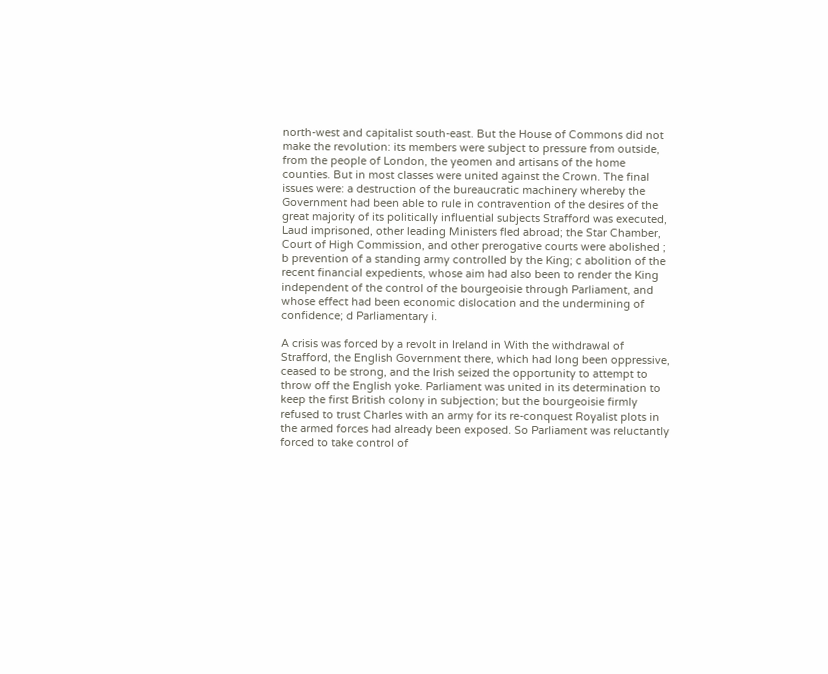north-west and capitalist south-east. But the House of Commons did not make the revolution: its members were subject to pressure from outside, from the people of London, the yeomen and artisans of the home counties. But in most classes were united against the Crown. The final issues were: a destruction of the bureaucratic machinery whereby the Government had been able to rule in contravention of the desires of the great majority of its politically influential subjects Strafford was executed, Laud imprisoned, other leading Ministers fled abroad; the Star Chamber, Court of High Commission, and other prerogative courts were abolished ; b prevention of a standing army controlled by the King; c abolition of the recent financial expedients, whose aim had also been to render the King independent of the control of the bourgeoisie through Parliament, and whose effect had been economic dislocation and the undermining of confidence; d Parliamentary i.

A crisis was forced by a revolt in Ireland in With the withdrawal of Strafford, the English Government there, which had long been oppressive, ceased to be strong, and the Irish seized the opportunity to attempt to throw off the English yoke. Parliament was united in its determination to keep the first British colony in subjection; but the bourgeoisie firmly refused to trust Charles with an army for its re-conquest Royalist plots in the armed forces had already been exposed. So Parliament was reluctantly forced to take control of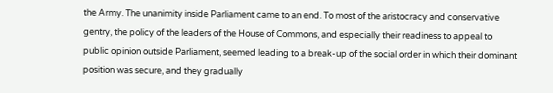the Army. The unanimity inside Parliament came to an end. To most of the aristocracy and conservative gentry, the policy of the leaders of the House of Commons, and especially their readiness to appeal to public opinion outside Parliament, seemed leading to a break-up of the social order in which their dominant position was secure, and they gradually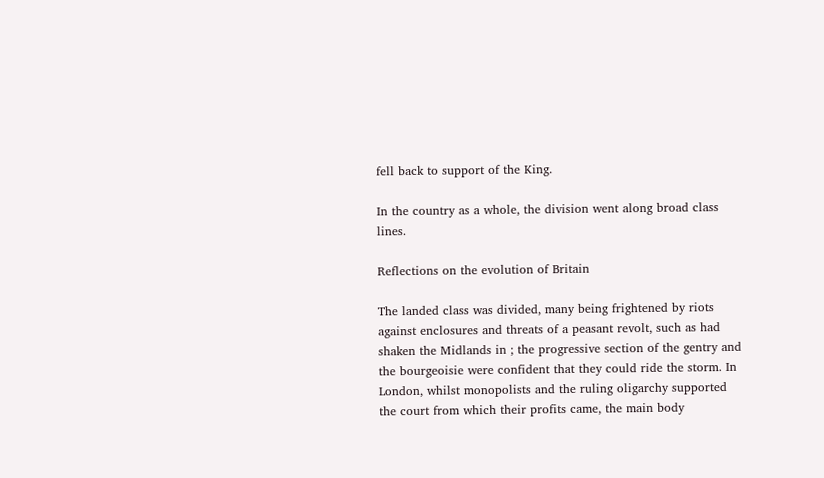fell back to support of the King.

In the country as a whole, the division went along broad class lines.

Reflections on the evolution of Britain

The landed class was divided, many being frightened by riots against enclosures and threats of a peasant revolt, such as had shaken the Midlands in ; the progressive section of the gentry and the bourgeoisie were confident that they could ride the storm. In London, whilst monopolists and the ruling oligarchy supported the court from which their profits came, the main body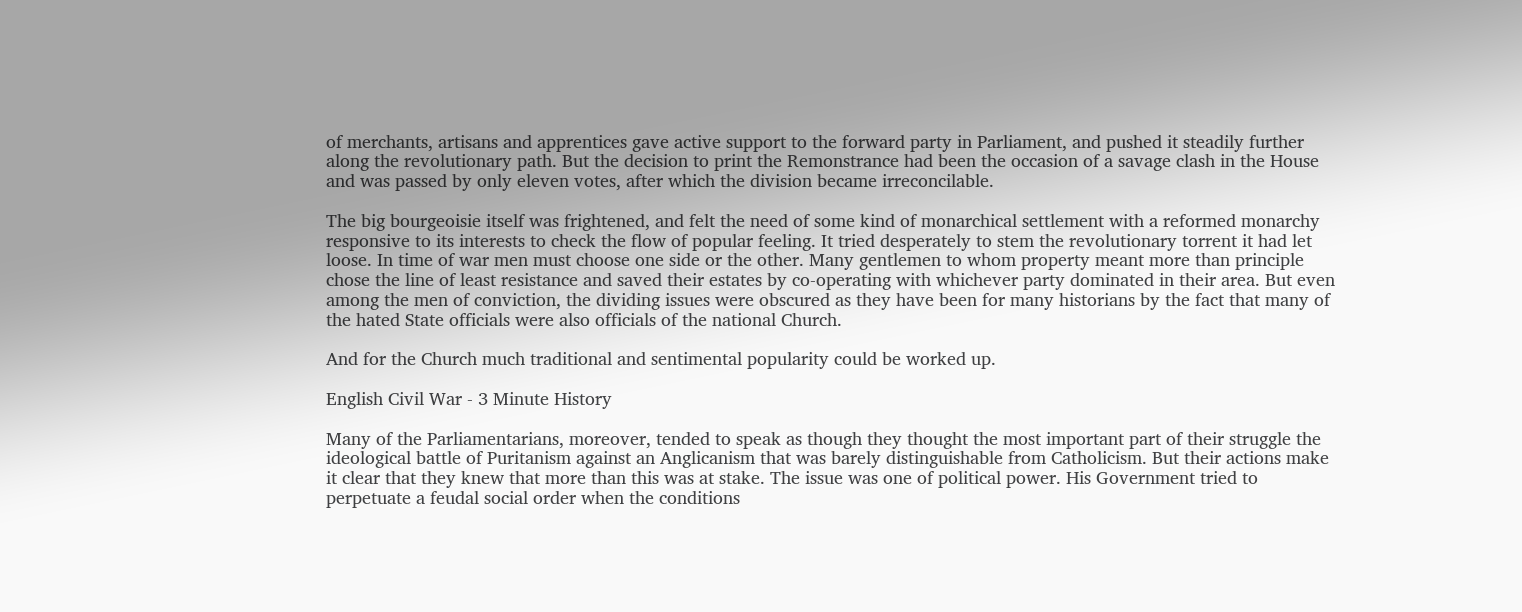of merchants, artisans and apprentices gave active support to the forward party in Parliament, and pushed it steadily further along the revolutionary path. But the decision to print the Remonstrance had been the occasion of a savage clash in the House and was passed by only eleven votes, after which the division became irreconcilable.

The big bourgeoisie itself was frightened, and felt the need of some kind of monarchical settlement with a reformed monarchy responsive to its interests to check the flow of popular feeling. It tried desperately to stem the revolutionary torrent it had let loose. In time of war men must choose one side or the other. Many gentlemen to whom property meant more than principle chose the line of least resistance and saved their estates by co-operating with whichever party dominated in their area. But even among the men of conviction, the dividing issues were obscured as they have been for many historians by the fact that many of the hated State officials were also officials of the national Church.

And for the Church much traditional and sentimental popularity could be worked up.

English Civil War - 3 Minute History

Many of the Parliamentarians, moreover, tended to speak as though they thought the most important part of their struggle the ideological battle of Puritanism against an Anglicanism that was barely distinguishable from Catholicism. But their actions make it clear that they knew that more than this was at stake. The issue was one of political power. His Government tried to perpetuate a feudal social order when the conditions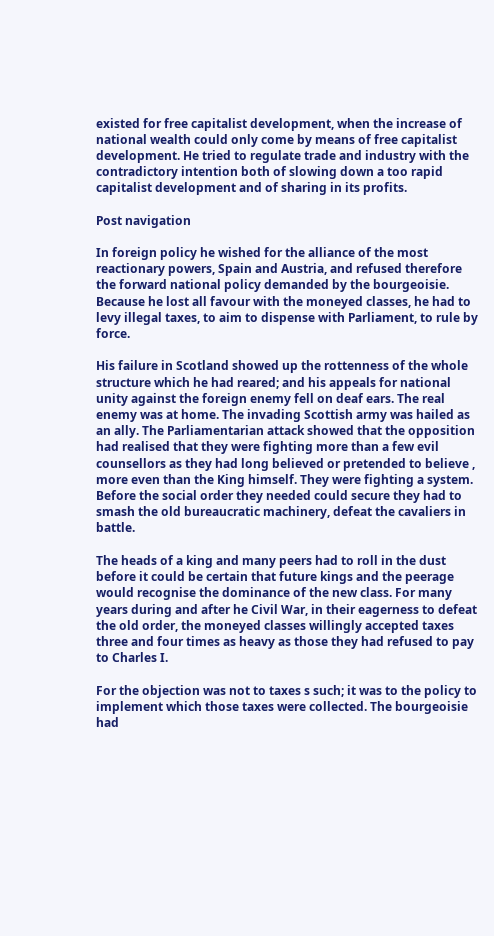existed for free capitalist development, when the increase of national wealth could only come by means of free capitalist development. He tried to regulate trade and industry with the contradictory intention both of slowing down a too rapid capitalist development and of sharing in its profits.

Post navigation

In foreign policy he wished for the alliance of the most reactionary powers, Spain and Austria, and refused therefore the forward national policy demanded by the bourgeoisie. Because he lost all favour with the moneyed classes, he had to levy illegal taxes, to aim to dispense with Parliament, to rule by force.

His failure in Scotland showed up the rottenness of the whole structure which he had reared; and his appeals for national unity against the foreign enemy fell on deaf ears. The real enemy was at home. The invading Scottish army was hailed as an ally. The Parliamentarian attack showed that the opposition had realised that they were fighting more than a few evil counsellors as they had long believed or pretended to believe , more even than the King himself. They were fighting a system. Before the social order they needed could secure they had to smash the old bureaucratic machinery, defeat the cavaliers in battle.

The heads of a king and many peers had to roll in the dust before it could be certain that future kings and the peerage would recognise the dominance of the new class. For many years during and after he Civil War, in their eagerness to defeat the old order, the moneyed classes willingly accepted taxes three and four times as heavy as those they had refused to pay to Charles I.

For the objection was not to taxes s such; it was to the policy to implement which those taxes were collected. The bourgeoisie had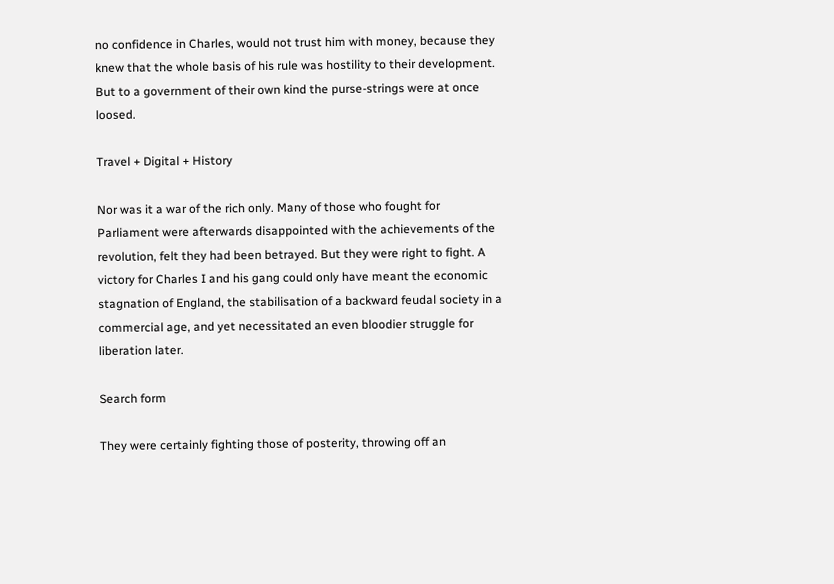no confidence in Charles, would not trust him with money, because they knew that the whole basis of his rule was hostility to their development. But to a government of their own kind the purse-strings were at once loosed.

Travel + Digital + History

Nor was it a war of the rich only. Many of those who fought for Parliament were afterwards disappointed with the achievements of the revolution, felt they had been betrayed. But they were right to fight. A victory for Charles I and his gang could only have meant the economic stagnation of England, the stabilisation of a backward feudal society in a commercial age, and yet necessitated an even bloodier struggle for liberation later.

Search form

They were certainly fighting those of posterity, throwing off an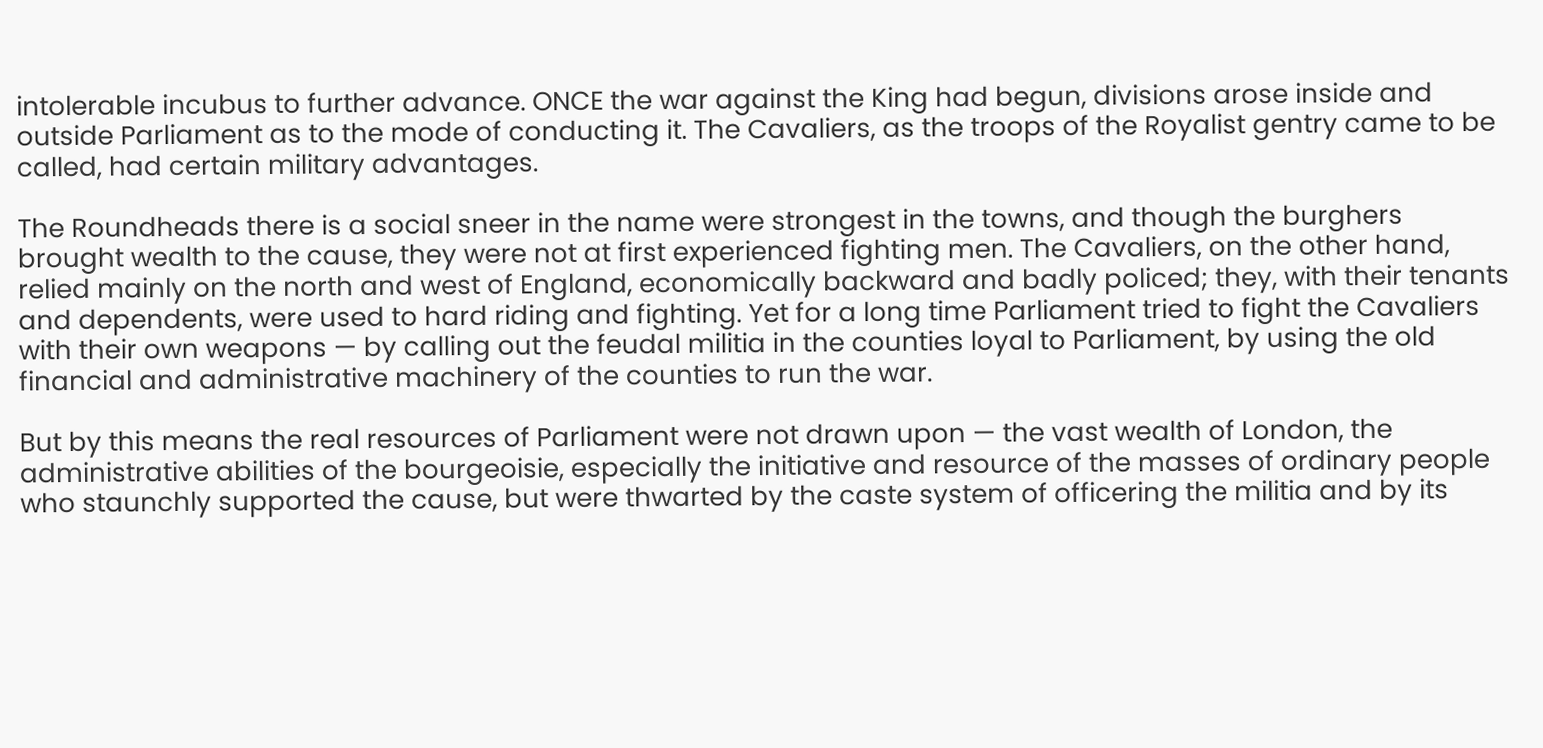intolerable incubus to further advance. ONCE the war against the King had begun, divisions arose inside and outside Parliament as to the mode of conducting it. The Cavaliers, as the troops of the Royalist gentry came to be called, had certain military advantages.

The Roundheads there is a social sneer in the name were strongest in the towns, and though the burghers brought wealth to the cause, they were not at first experienced fighting men. The Cavaliers, on the other hand, relied mainly on the north and west of England, economically backward and badly policed; they, with their tenants and dependents, were used to hard riding and fighting. Yet for a long time Parliament tried to fight the Cavaliers with their own weapons — by calling out the feudal militia in the counties loyal to Parliament, by using the old financial and administrative machinery of the counties to run the war.

But by this means the real resources of Parliament were not drawn upon — the vast wealth of London, the administrative abilities of the bourgeoisie, especially the initiative and resource of the masses of ordinary people who staunchly supported the cause, but were thwarted by the caste system of officering the militia and by its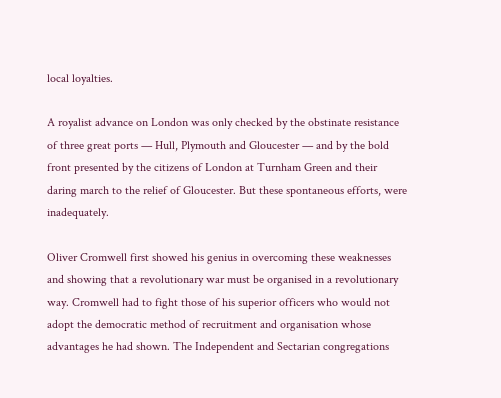local loyalties.

A royalist advance on London was only checked by the obstinate resistance of three great ports — Hull, Plymouth and Gloucester — and by the bold front presented by the citizens of London at Turnham Green and their daring march to the relief of Gloucester. But these spontaneous efforts, were inadequately.

Oliver Cromwell first showed his genius in overcoming these weaknesses and showing that a revolutionary war must be organised in a revolutionary way. Cromwell had to fight those of his superior officers who would not adopt the democratic method of recruitment and organisation whose advantages he had shown. The Independent and Sectarian congregations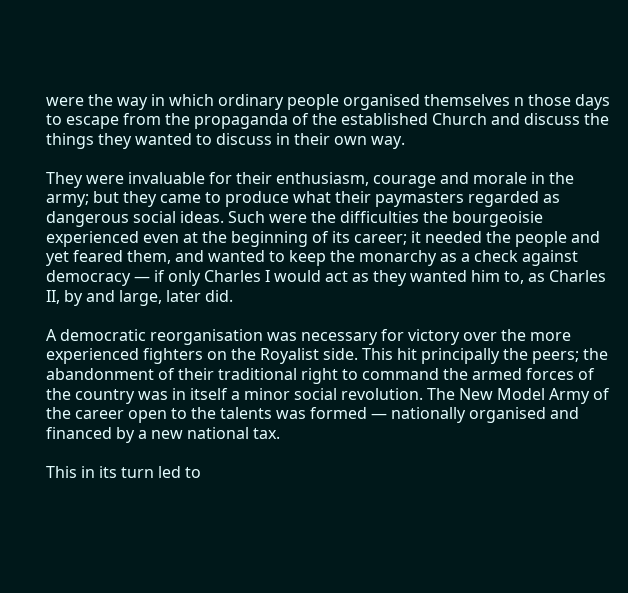were the way in which ordinary people organised themselves n those days to escape from the propaganda of the established Church and discuss the things they wanted to discuss in their own way.

They were invaluable for their enthusiasm, courage and morale in the army; but they came to produce what their paymasters regarded as dangerous social ideas. Such were the difficulties the bourgeoisie experienced even at the beginning of its career; it needed the people and yet feared them, and wanted to keep the monarchy as a check against democracy — if only Charles I would act as they wanted him to, as Charles II, by and large, later did.

A democratic reorganisation was necessary for victory over the more experienced fighters on the Royalist side. This hit principally the peers; the abandonment of their traditional right to command the armed forces of the country was in itself a minor social revolution. The New Model Army of the career open to the talents was formed — nationally organised and financed by a new national tax.

This in its turn led to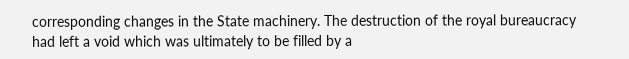corresponding changes in the State machinery. The destruction of the royal bureaucracy had left a void which was ultimately to be filled by a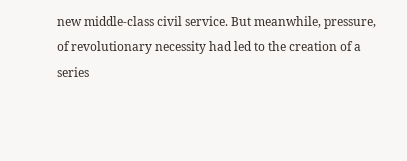new middle-class civil service. But meanwhile, pressure, of revolutionary necessity had led to the creation of a series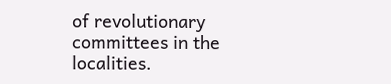of revolutionary committees in the localities.